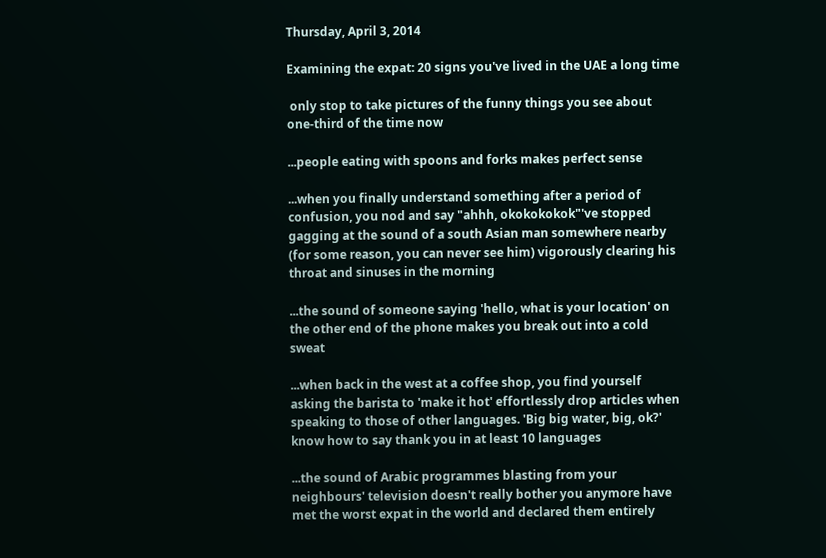Thursday, April 3, 2014

Examining the expat: 20 signs you've lived in the UAE a long time

 only stop to take pictures of the funny things you see about one-third of the time now

...people eating with spoons and forks makes perfect sense

...when you finally understand something after a period of confusion, you nod and say "ahhh, okokokokok"'ve stopped gagging at the sound of a south Asian man somewhere nearby (for some reason, you can never see him) vigorously clearing his throat and sinuses in the morning

...the sound of someone saying 'hello, what is your location' on the other end of the phone makes you break out into a cold sweat

...when back in the west at a coffee shop, you find yourself asking the barista to 'make it hot' effortlessly drop articles when speaking to those of other languages. 'Big big water, big, ok?' know how to say thank you in at least 10 languages

...the sound of Arabic programmes blasting from your neighbours' television doesn't really bother you anymore have met the worst expat in the world and declared them entirely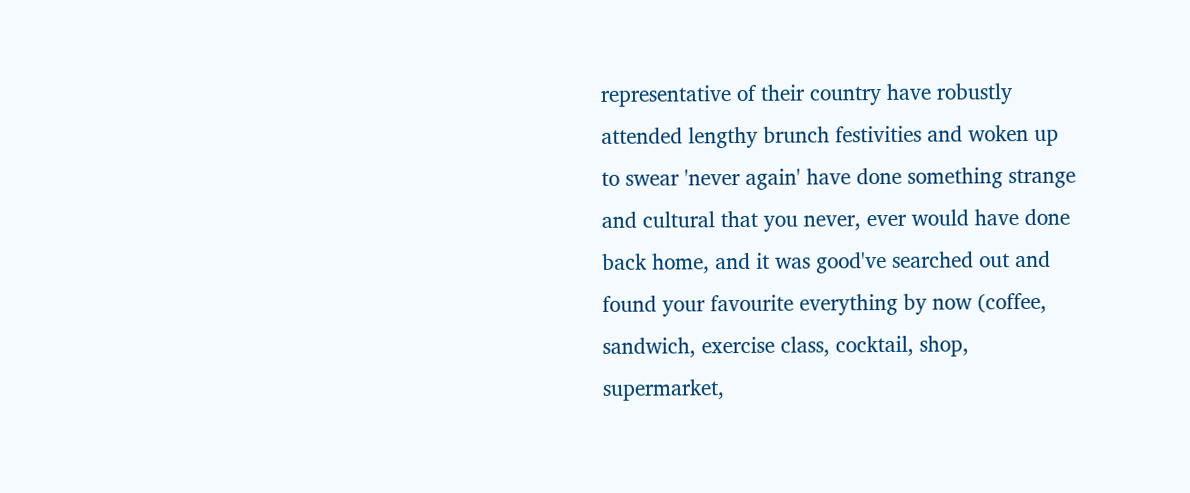representative of their country have robustly attended lengthy brunch festivities and woken up to swear 'never again' have done something strange and cultural that you never, ever would have done back home, and it was good've searched out and found your favourite everything by now (coffee, sandwich, exercise class, cocktail, shop, supermarket,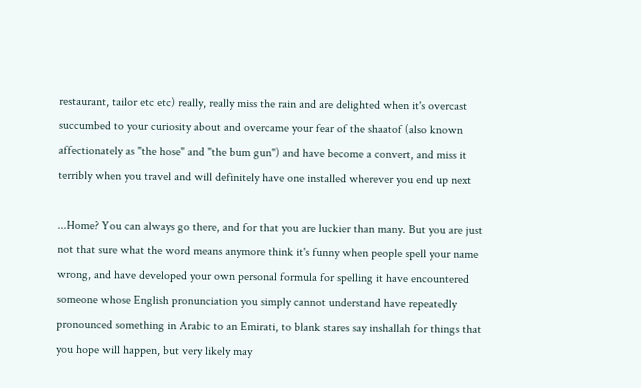restaurant, tailor etc etc) really, really miss the rain and are delighted when it's overcast succumbed to your curiosity about and overcame your fear of the shaatof (also known affectionately as "the hose" and "the bum gun") and have become a convert, and miss it terribly when you travel and will definitely have one installed wherever you end up next

...Home? You can always go there, and for that you are luckier than many. But you are just not that sure what the word means anymore think it's funny when people spell your name wrong, and have developed your own personal formula for spelling it have encountered someone whose English pronunciation you simply cannot understand have repeatedly pronounced something in Arabic to an Emirati, to blank stares say inshallah for things that you hope will happen, but very likely may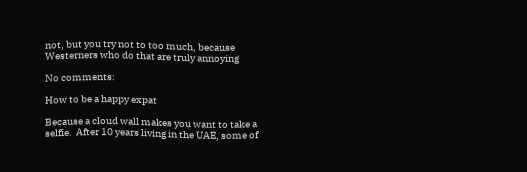not, but you try not to too much, because Westerners who do that are truly annoying

No comments:

How to be a happy expat

Because a cloud wall makes you want to take a selfie.  After 10 years living in the UAE, some of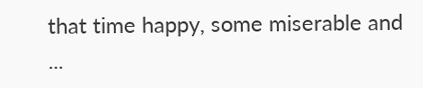that time happy, some miserable and ...